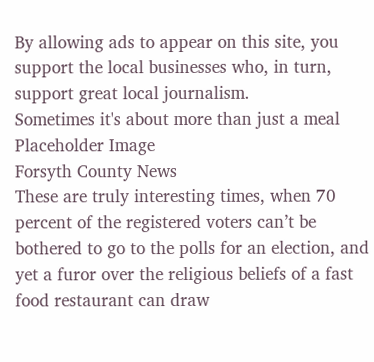By allowing ads to appear on this site, you support the local businesses who, in turn, support great local journalism.
Sometimes it's about more than just a meal
Placeholder Image
Forsyth County News
These are truly interesting times, when 70 percent of the registered voters can’t be bothered to go to the polls for an election, and yet a furor over the religious beliefs of a fast food restaurant can draw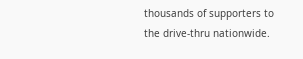thousands of supporters to the drive-thru nationwide.